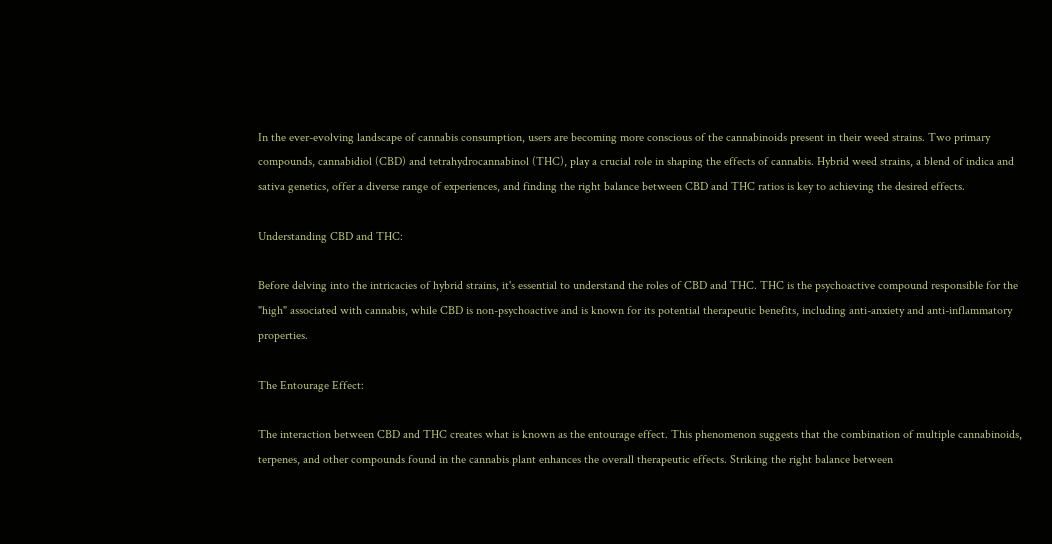In the ever-evolving landscape of cannabis consumption, users are becoming more conscious of the cannabinoids present in their weed strains. Two primary compounds, cannabidiol (CBD) and tetrahydrocannabinol (THC), play a crucial role in shaping the effects of cannabis. Hybrid weed strains, a blend of indica and sativa genetics, offer a diverse range of experiences, and finding the right balance between CBD and THC ratios is key to achieving the desired effects.

Understanding CBD and THC:

Before delving into the intricacies of hybrid strains, it's essential to understand the roles of CBD and THC. THC is the psychoactive compound responsible for the "high" associated with cannabis, while CBD is non-psychoactive and is known for its potential therapeutic benefits, including anti-anxiety and anti-inflammatory properties.

The Entourage Effect:

The interaction between CBD and THC creates what is known as the entourage effect. This phenomenon suggests that the combination of multiple cannabinoids, terpenes, and other compounds found in the cannabis plant enhances the overall therapeutic effects. Striking the right balance between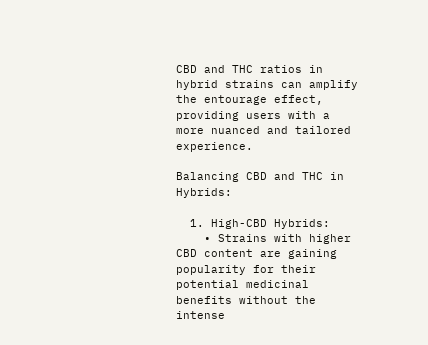CBD and THC ratios in hybrid strains can amplify the entourage effect, providing users with a more nuanced and tailored experience.

Balancing CBD and THC in Hybrids:

  1. High-CBD Hybrids:
    • Strains with higher CBD content are gaining popularity for their potential medicinal benefits without the intense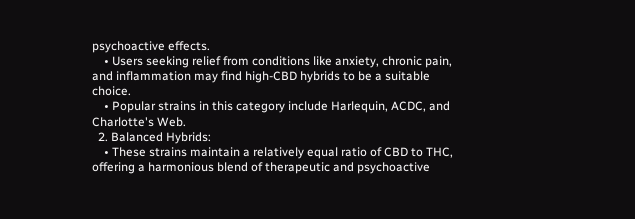psychoactive effects.
    • Users seeking relief from conditions like anxiety, chronic pain, and inflammation may find high-CBD hybrids to be a suitable choice.
    • Popular strains in this category include Harlequin, ACDC, and Charlotte's Web.
  2. Balanced Hybrids:
    • These strains maintain a relatively equal ratio of CBD to THC, offering a harmonious blend of therapeutic and psychoactive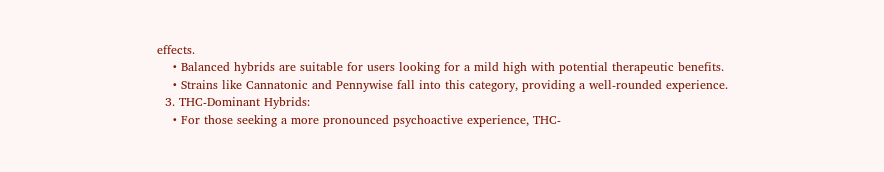effects.
    • Balanced hybrids are suitable for users looking for a mild high with potential therapeutic benefits.
    • Strains like Cannatonic and Pennywise fall into this category, providing a well-rounded experience.
  3. THC-Dominant Hybrids:
    • For those seeking a more pronounced psychoactive experience, THC-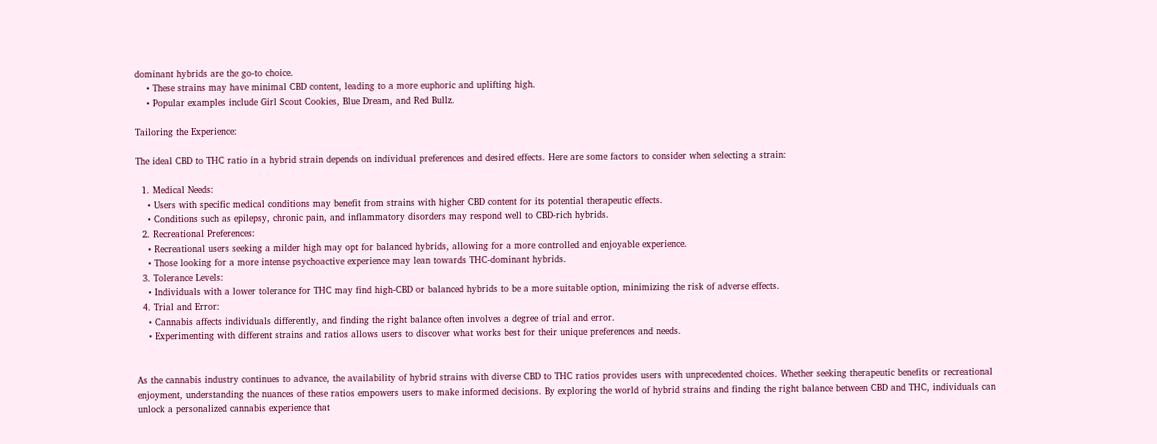dominant hybrids are the go-to choice.
    • These strains may have minimal CBD content, leading to a more euphoric and uplifting high.
    • Popular examples include Girl Scout Cookies, Blue Dream, and Red Bullz.

Tailoring the Experience:

The ideal CBD to THC ratio in a hybrid strain depends on individual preferences and desired effects. Here are some factors to consider when selecting a strain:

  1. Medical Needs:
    • Users with specific medical conditions may benefit from strains with higher CBD content for its potential therapeutic effects.
    • Conditions such as epilepsy, chronic pain, and inflammatory disorders may respond well to CBD-rich hybrids.
  2. Recreational Preferences:
    • Recreational users seeking a milder high may opt for balanced hybrids, allowing for a more controlled and enjoyable experience.
    • Those looking for a more intense psychoactive experience may lean towards THC-dominant hybrids.
  3. Tolerance Levels:
    • Individuals with a lower tolerance for THC may find high-CBD or balanced hybrids to be a more suitable option, minimizing the risk of adverse effects.
  4. Trial and Error:
    • Cannabis affects individuals differently, and finding the right balance often involves a degree of trial and error.
    • Experimenting with different strains and ratios allows users to discover what works best for their unique preferences and needs.


As the cannabis industry continues to advance, the availability of hybrid strains with diverse CBD to THC ratios provides users with unprecedented choices. Whether seeking therapeutic benefits or recreational enjoyment, understanding the nuances of these ratios empowers users to make informed decisions. By exploring the world of hybrid strains and finding the right balance between CBD and THC, individuals can unlock a personalized cannabis experience that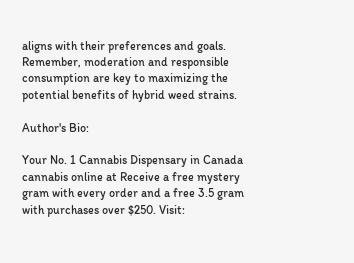aligns with their preferences and goals. Remember, moderation and responsible consumption are key to maximizing the potential benefits of hybrid weed strains.

Author's Bio:

Your No. 1 Cannabis Dispensary in Canada cannabis online at Receive a free mystery gram with every order and a free 3.5 gram with purchases over $250. Visit: